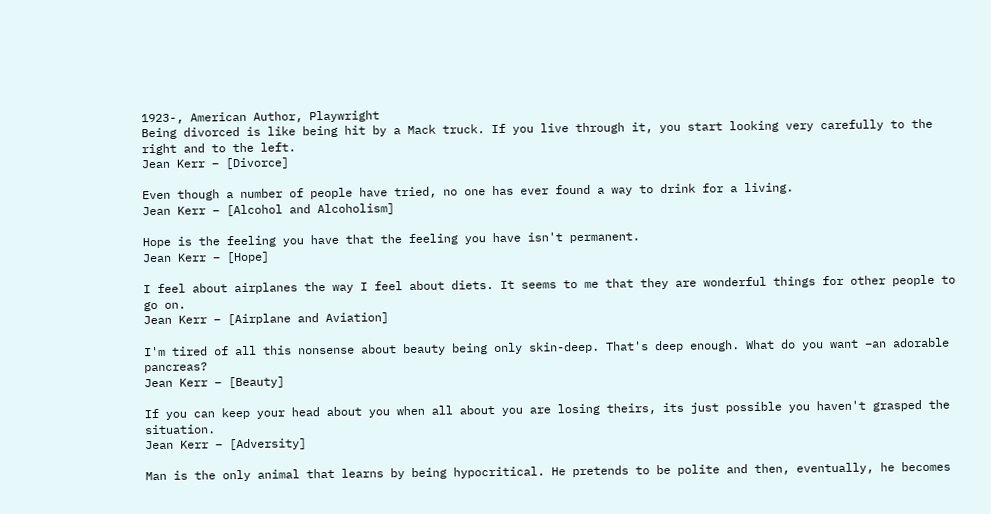1923-, American Author, Playwright
Being divorced is like being hit by a Mack truck. If you live through it, you start looking very carefully to the right and to the left.
Jean Kerr – [Divorce]

Even though a number of people have tried, no one has ever found a way to drink for a living.
Jean Kerr – [Alcohol and Alcoholism]

Hope is the feeling you have that the feeling you have isn't permanent.
Jean Kerr – [Hope]

I feel about airplanes the way I feel about diets. It seems to me that they are wonderful things for other people to go on.
Jean Kerr – [Airplane and Aviation]

I'm tired of all this nonsense about beauty being only skin-deep. That's deep enough. What do you want –an adorable pancreas?
Jean Kerr – [Beauty]

If you can keep your head about you when all about you are losing theirs, its just possible you haven't grasped the situation.
Jean Kerr – [Adversity]

Man is the only animal that learns by being hypocritical. He pretends to be polite and then, eventually, he becomes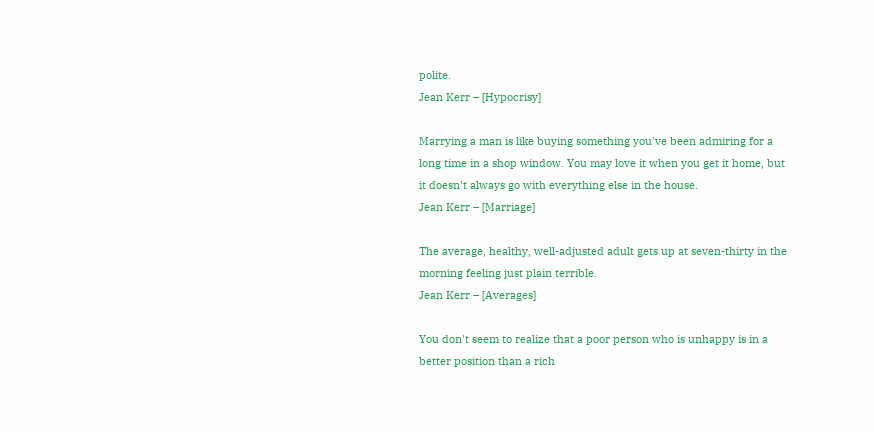polite.
Jean Kerr – [Hypocrisy]

Marrying a man is like buying something you've been admiring for a long time in a shop window. You may love it when you get it home, but it doesn't always go with everything else in the house.
Jean Kerr – [Marriage]

The average, healthy, well-adjusted adult gets up at seven-thirty in the morning feeling just plain terrible.
Jean Kerr – [Averages]

You don't seem to realize that a poor person who is unhappy is in a better position than a rich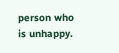person who is unhappy.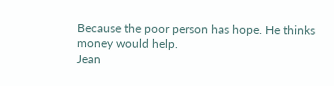Because the poor person has hope. He thinks money would help.
Jean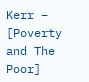Kerr – [Poverty and The Poor]